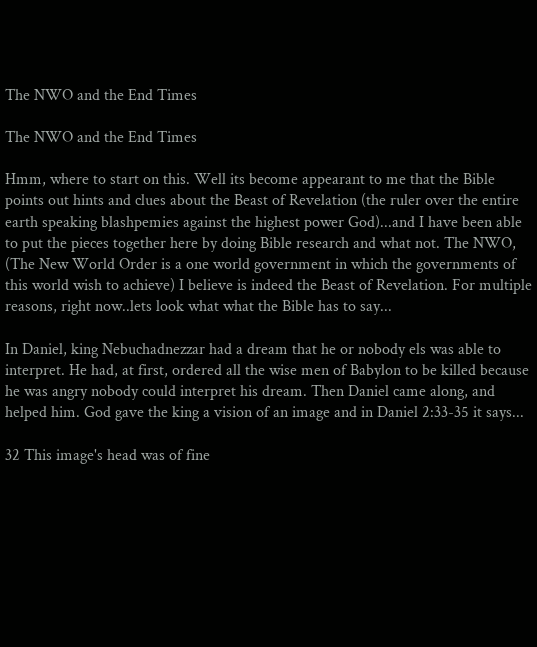The NWO and the End Times

The NWO and the End Times

Hmm, where to start on this. Well its become appearant to me that the Bible points out hints and clues about the Beast of Revelation (the ruler over the entire earth speaking blashpemies against the highest power God)...and I have been able to put the pieces together here by doing Bible research and what not. The NWO, (The New World Order is a one world government in which the governments of this world wish to achieve) I believe is indeed the Beast of Revelation. For multiple reasons, right now..lets look what what the Bible has to say...

In Daniel, king Nebuchadnezzar had a dream that he or nobody els was able to interpret. He had, at first, ordered all the wise men of Babylon to be killed because he was angry nobody could interpret his dream. Then Daniel came along, and helped him. God gave the king a vision of an image and in Daniel 2:33-35 it says...

32 This image's head was of fine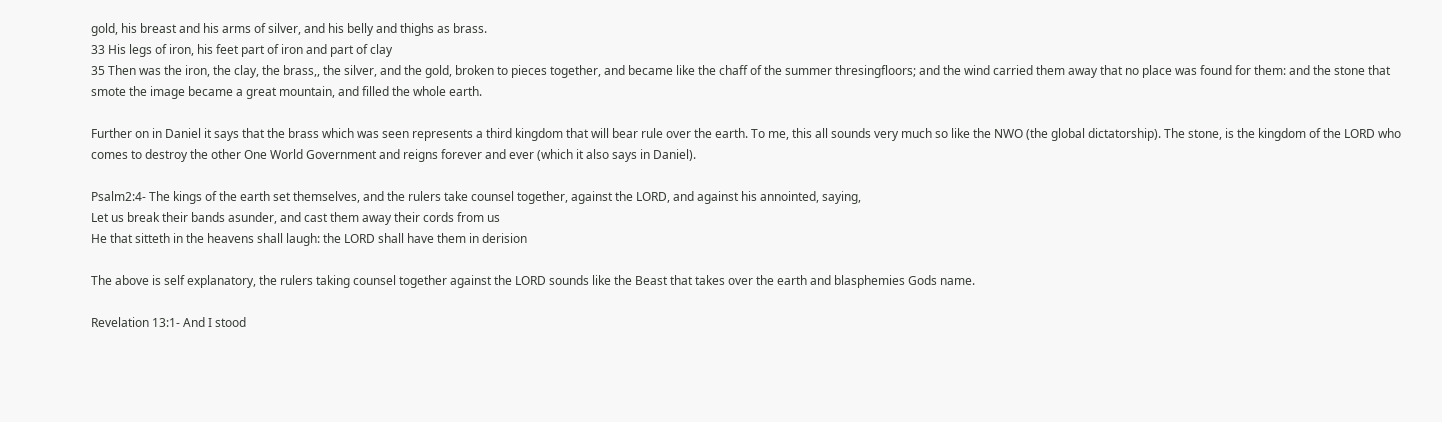gold, his breast and his arms of silver, and his belly and thighs as brass.
33 His legs of iron, his feet part of iron and part of clay
35 Then was the iron, the clay, the brass,, the silver, and the gold, broken to pieces together, and became like the chaff of the summer thresingfloors; and the wind carried them away that no place was found for them: and the stone that smote the image became a great mountain, and filled the whole earth.

Further on in Daniel it says that the brass which was seen represents a third kingdom that will bear rule over the earth. To me, this all sounds very much so like the NWO (the global dictatorship). The stone, is the kingdom of the LORD who comes to destroy the other One World Government and reigns forever and ever (which it also says in Daniel).

Psalm2:4- The kings of the earth set themselves, and the rulers take counsel together, against the LORD, and against his annointed, saying,
Let us break their bands asunder, and cast them away their cords from us
He that sitteth in the heavens shall laugh: the LORD shall have them in derision

The above is self explanatory, the rulers taking counsel together against the LORD sounds like the Beast that takes over the earth and blasphemies Gods name.

Revelation 13:1- And I stood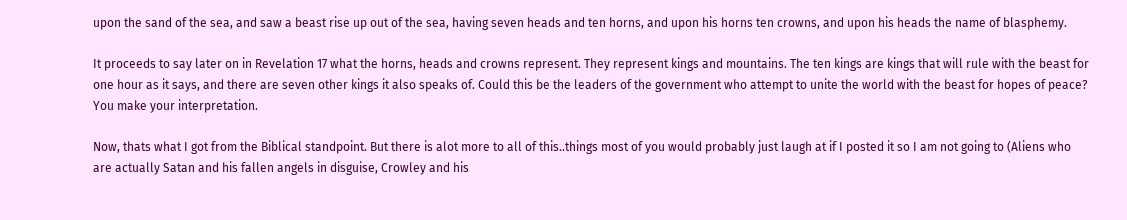upon the sand of the sea, and saw a beast rise up out of the sea, having seven heads and ten horns, and upon his horns ten crowns, and upon his heads the name of blasphemy.

It proceeds to say later on in Revelation 17 what the horns, heads and crowns represent. They represent kings and mountains. The ten kings are kings that will rule with the beast for one hour as it says, and there are seven other kings it also speaks of. Could this be the leaders of the government who attempt to unite the world with the beast for hopes of peace? You make your interpretation.

Now, thats what I got from the Biblical standpoint. But there is alot more to all of this..things most of you would probably just laugh at if I posted it so I am not going to (Aliens who are actually Satan and his fallen angels in disguise, Crowley and his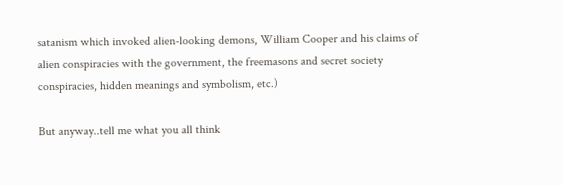satanism which invoked alien-looking demons, William Cooper and his claims of alien conspiracies with the government, the freemasons and secret society conspiracies, hidden meanings and symbolism, etc.)

But anyway..tell me what you all think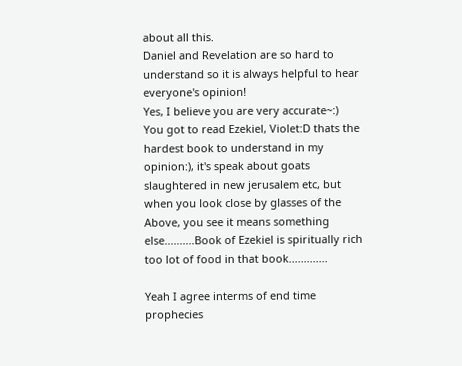about all this.
Daniel and Revelation are so hard to understand so it is always helpful to hear everyone's opinion!
Yes, I believe you are very accurate~:)
You got to read Ezekiel, Violet:D thats the hardest book to understand in my opinion:), it's speak about goats slaughtered in new jerusalem etc, but when you look close by glasses of the Above, you see it means something else..........Book of Ezekiel is spiritually rich too lot of food in that book.............

Yeah I agree interms of end time prophecies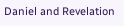Daniel and Revelation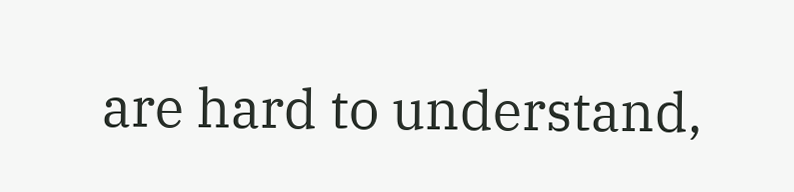are hard to understand,